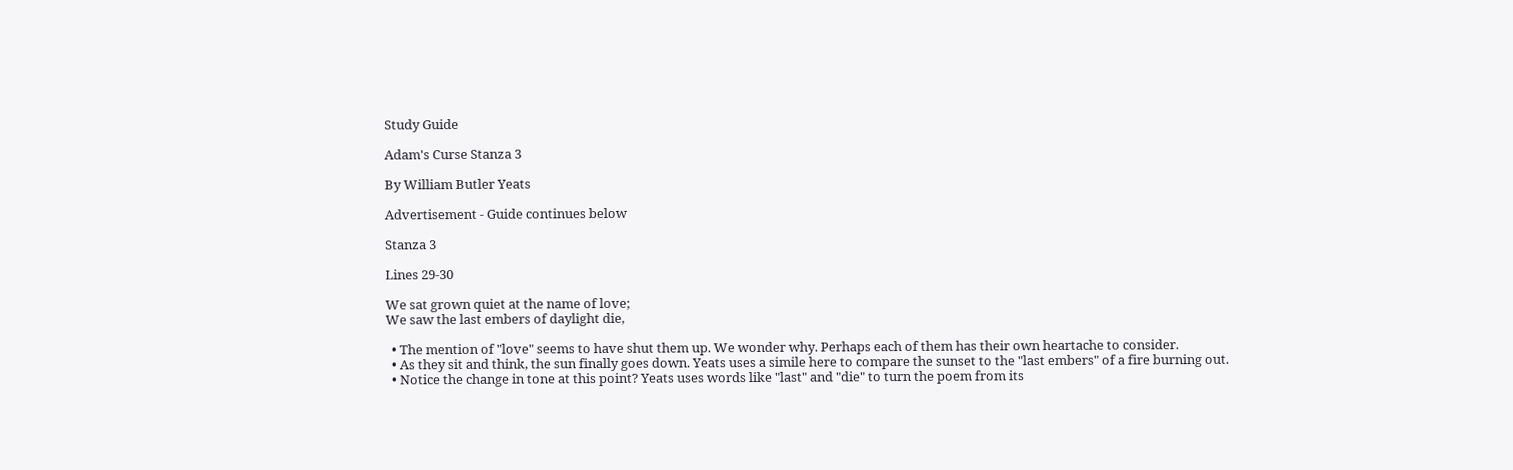Study Guide

Adam's Curse Stanza 3

By William Butler Yeats

Advertisement - Guide continues below

Stanza 3

Lines 29-30

We sat grown quiet at the name of love;
We saw the last embers of daylight die,

  • The mention of "love" seems to have shut them up. We wonder why. Perhaps each of them has their own heartache to consider.
  • As they sit and think, the sun finally goes down. Yeats uses a simile here to compare the sunset to the "last embers" of a fire burning out.
  • Notice the change in tone at this point? Yeats uses words like "last" and "die" to turn the poem from its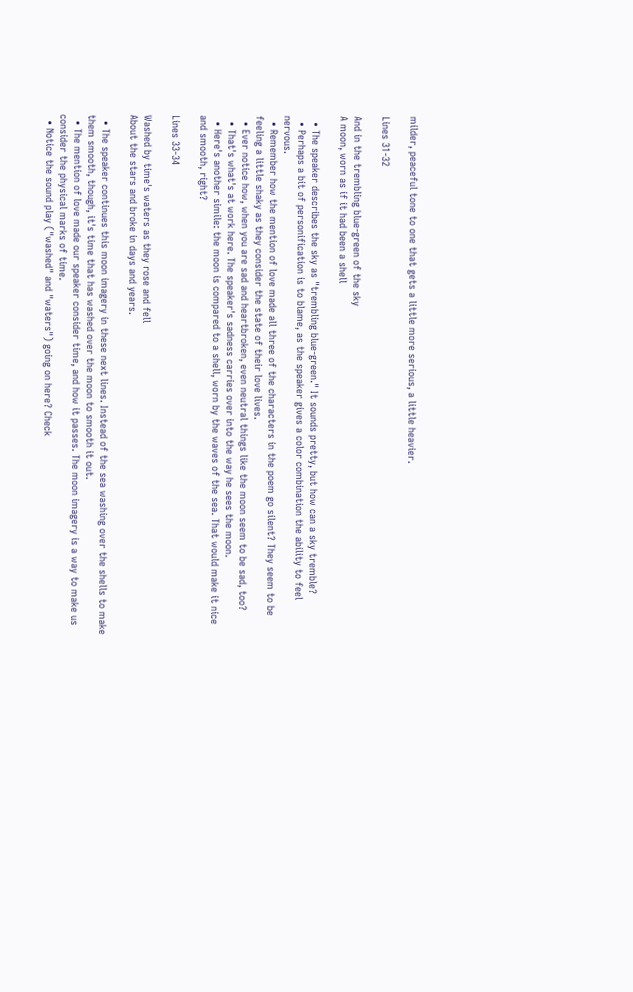milder, peaceful tone to one that gets a little more serious, a little heavier.

Lines 31-32

And in the trembling blue-green of the sky
A moon, worn as if it had been a shell

  • The speaker describes the sky as "trembling blue-green." It sounds pretty, but how can a sky tremble?
  • Perhaps a bit of personification is to blame, as the speaker gives a color combination the ability to feel nervous.
  • Remember how the mention of love made all three of the characters in the poem go silent? They seem to be feeling a little shaky as they consider the state of their love lives.
  • Ever notice how, when you are sad and heartbroken, even neutral things like the moon seem to be sad, too?
  • That's what's at work here. The speaker's sadness carries over into the way he sees the moon.
  • Here's another simile: the moon is compared to a shell, worn by the waves of the sea. That would make it nice and smooth, right?

Lines 33-34

Washed by time's waters as they rose and fell
About the stars and broke in days and years.

  • The speaker continues this moon imagery in these next lines. Instead of the sea washing over the shells to make them smooth, though, it's time that has washed over the moon to smooth it out.
  • The mention of love made our speaker consider time, and how it passes. The moon imagery is a way to make us consider the physical marks of time.
  • Notice the sound play ("washed" and "waters") going on here? Check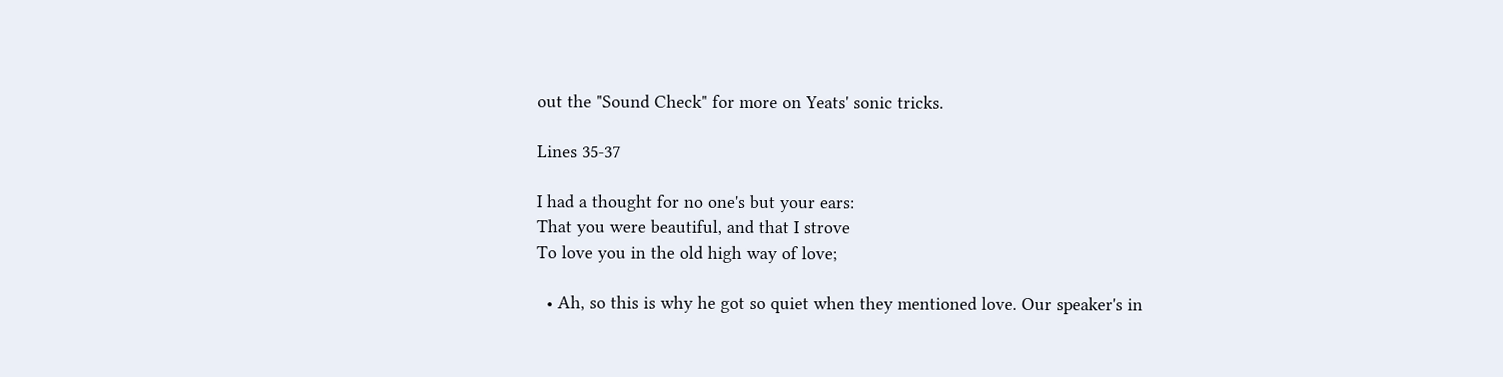out the "Sound Check" for more on Yeats' sonic tricks.

Lines 35-37

I had a thought for no one's but your ears:
That you were beautiful, and that I strove
To love you in the old high way of love;

  • Ah, so this is why he got so quiet when they mentioned love. Our speaker's in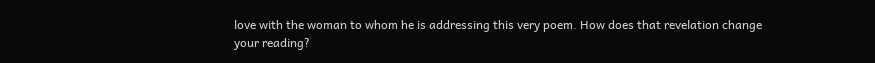love with the woman to whom he is addressing this very poem. How does that revelation change your reading?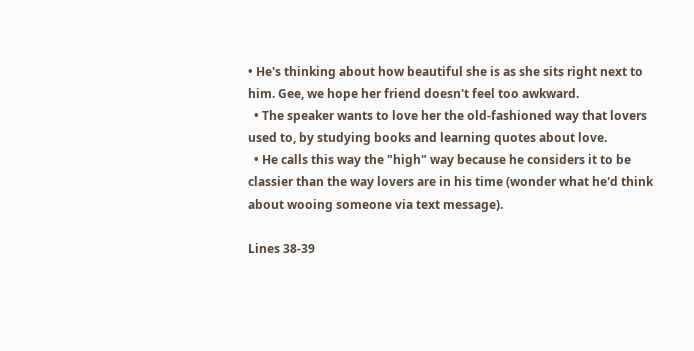• He's thinking about how beautiful she is as she sits right next to him. Gee, we hope her friend doesn't feel too awkward.
  • The speaker wants to love her the old-fashioned way that lovers used to, by studying books and learning quotes about love.
  • He calls this way the "high" way because he considers it to be classier than the way lovers are in his time (wonder what he'd think about wooing someone via text message).

Lines 38-39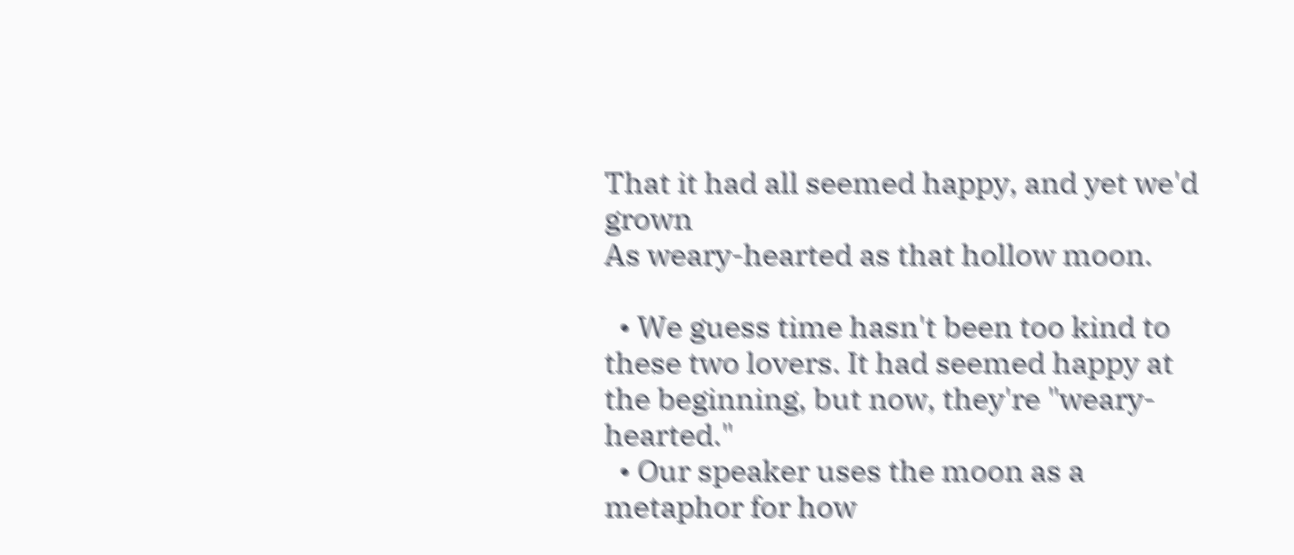That it had all seemed happy, and yet we'd grown
As weary-hearted as that hollow moon.

  • We guess time hasn't been too kind to these two lovers. It had seemed happy at the beginning, but now, they're "weary-hearted."
  • Our speaker uses the moon as a metaphor for how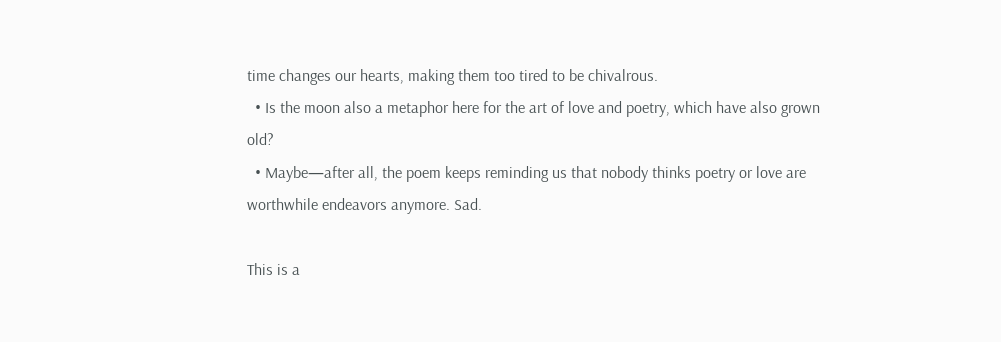time changes our hearts, making them too tired to be chivalrous.
  • Is the moon also a metaphor here for the art of love and poetry, which have also grown old?
  • Maybe—after all, the poem keeps reminding us that nobody thinks poetry or love are worthwhile endeavors anymore. Sad.

This is a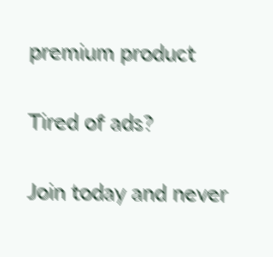premium product

Tired of ads?

Join today and never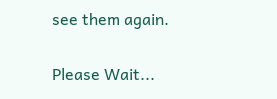see them again.

Please Wait...